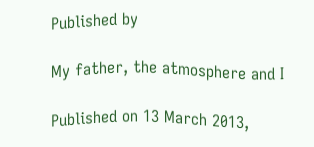Published by

My father, the atmosphere and I

Published on 13 March 2013,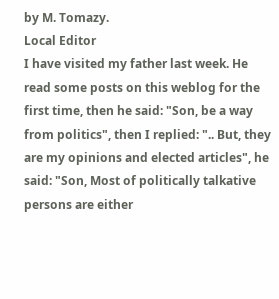by M. Tomazy.
Local Editor
I have visited my father last week. He read some posts on this weblog for the first time, then he said: "Son, be a way from politics", then I replied: ".. But, they are my opinions and elected articles", he said: "Son, Most of politically talkative persons are either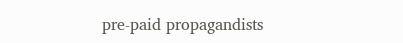pre-paid propagandists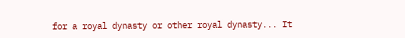for a royal dynasty or other royal dynasty... It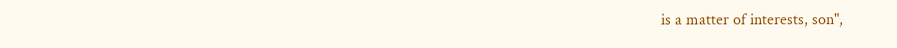is a matter of interests, son",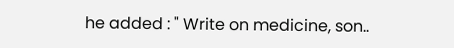he added : " Write on medicine, son..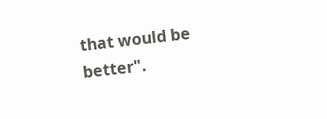that would be better".